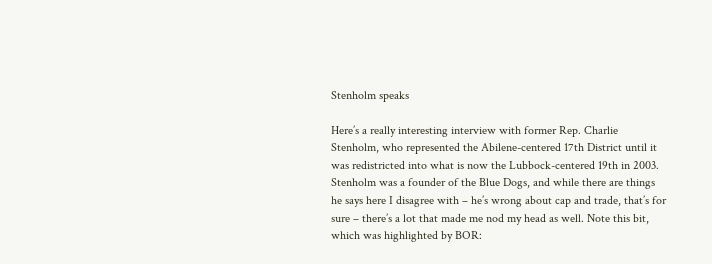Stenholm speaks

Here’s a really interesting interview with former Rep. Charlie Stenholm, who represented the Abilene-centered 17th District until it was redistricted into what is now the Lubbock-centered 19th in 2003. Stenholm was a founder of the Blue Dogs, and while there are things he says here I disagree with – he’s wrong about cap and trade, that’s for sure – there’s a lot that made me nod my head as well. Note this bit, which was highlighted by BOR: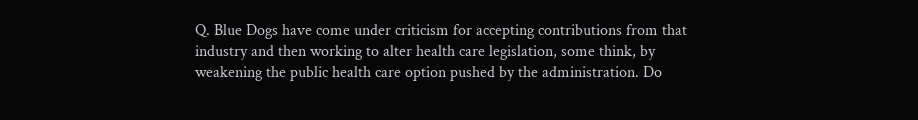Q. Blue Dogs have come under criticism for accepting contributions from that industry and then working to alter health care legislation, some think, by weakening the public health care option pushed by the administration. Do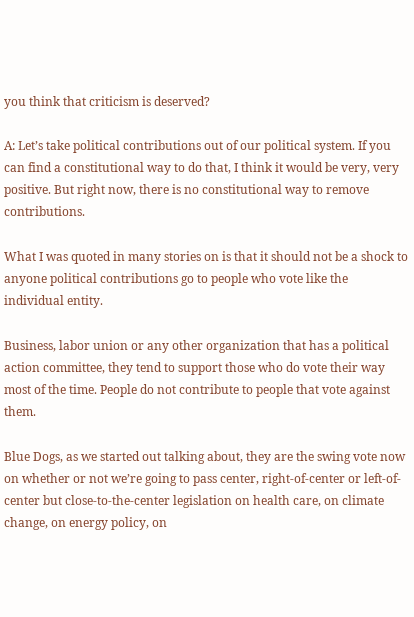you think that criticism is deserved?

A: Let’s take political contributions out of our political system. If you can find a constitutional way to do that, I think it would be very, very positive. But right now, there is no constitutional way to remove contributions.

What I was quoted in many stories on is that it should not be a shock to anyone political contributions go to people who vote like the individual entity.

Business, labor union or any other organization that has a political action committee, they tend to support those who do vote their way most of the time. People do not contribute to people that vote against them.

Blue Dogs, as we started out talking about, they are the swing vote now on whether or not we’re going to pass center, right-of-center or left-of-center but close-to-the-center legislation on health care, on climate change, on energy policy, on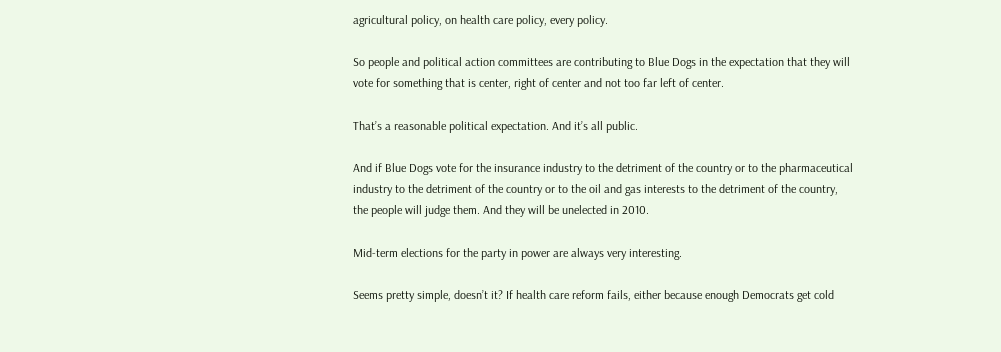agricultural policy, on health care policy, every policy.

So people and political action committees are contributing to Blue Dogs in the expectation that they will vote for something that is center, right of center and not too far left of center.

That’s a reasonable political expectation. And it’s all public.

And if Blue Dogs vote for the insurance industry to the detriment of the country or to the pharmaceutical industry to the detriment of the country or to the oil and gas interests to the detriment of the country, the people will judge them. And they will be unelected in 2010.

Mid-term elections for the party in power are always very interesting.

Seems pretty simple, doesn’t it? If health care reform fails, either because enough Democrats get cold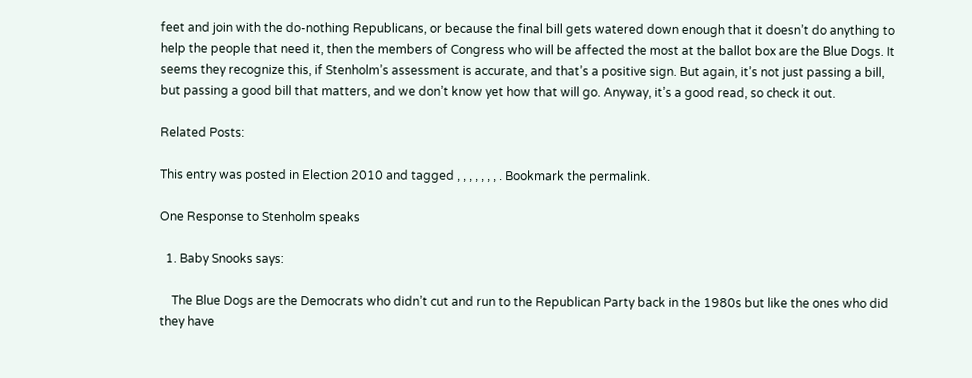feet and join with the do-nothing Republicans, or because the final bill gets watered down enough that it doesn’t do anything to help the people that need it, then the members of Congress who will be affected the most at the ballot box are the Blue Dogs. It seems they recognize this, if Stenholm’s assessment is accurate, and that’s a positive sign. But again, it’s not just passing a bill, but passing a good bill that matters, and we don’t know yet how that will go. Anyway, it’s a good read, so check it out.

Related Posts:

This entry was posted in Election 2010 and tagged , , , , , , , . Bookmark the permalink.

One Response to Stenholm speaks

  1. Baby Snooks says:

    The Blue Dogs are the Democrats who didn’t cut and run to the Republican Party back in the 1980s but like the ones who did they have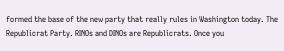formed the base of the new party that really rules in Washington today. The Republicrat Party. RINOs and DINOs are Republicrats. Once you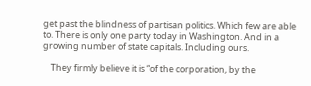get past the blindness of partisan politics. Which few are able to. There is only one party today in Washington. And in a growing number of state capitals. Including ours.

    They firmly believe it is “of the corporation, by the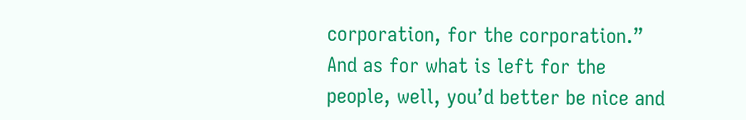corporation, for the corporation.” And as for what is left for the people, well, you’d better be nice and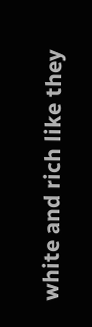white and rich like they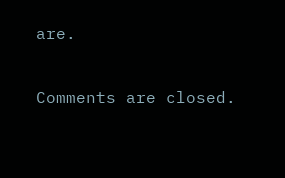are.

Comments are closed.